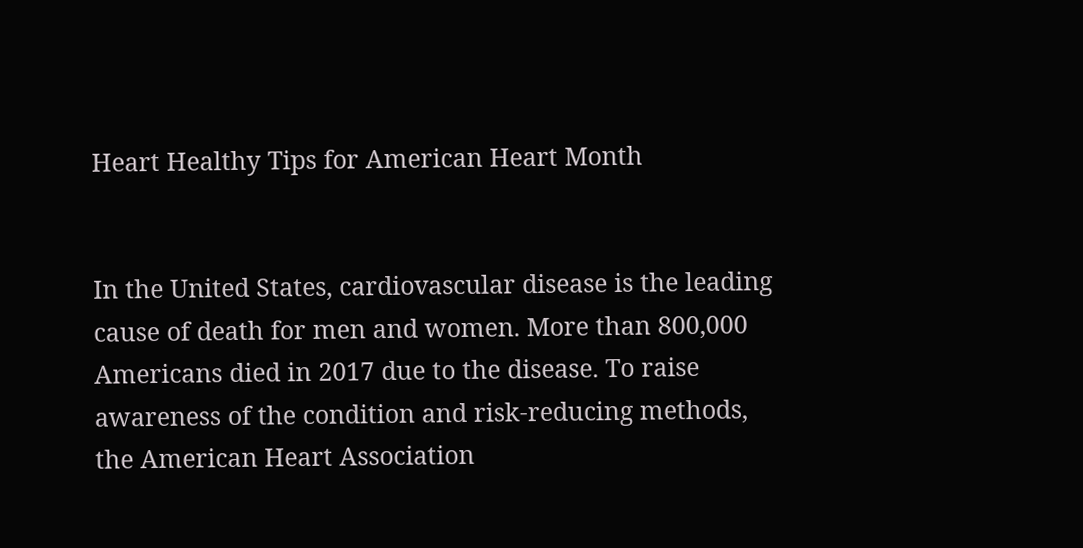Heart Healthy Tips for American Heart Month


In the United States, cardiovascular disease is the leading cause of death for men and women. More than 800,000 Americans died in 2017 due to the disease. To raise awareness of the condition and risk-reducing methods, the American Heart Association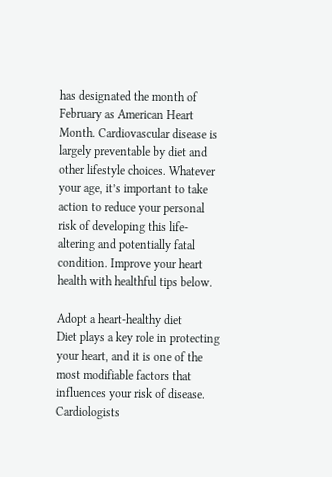has designated the month of February as American Heart Month. Cardiovascular disease is largely preventable by diet and other lifestyle choices. Whatever your age, it’s important to take action to reduce your personal risk of developing this life-altering and potentially fatal condition. Improve your heart health with healthful tips below.

Adopt a heart-healthy diet
Diet plays a key role in protecting your heart, and it is one of the most modifiable factors that influences your risk of disease. Cardiologists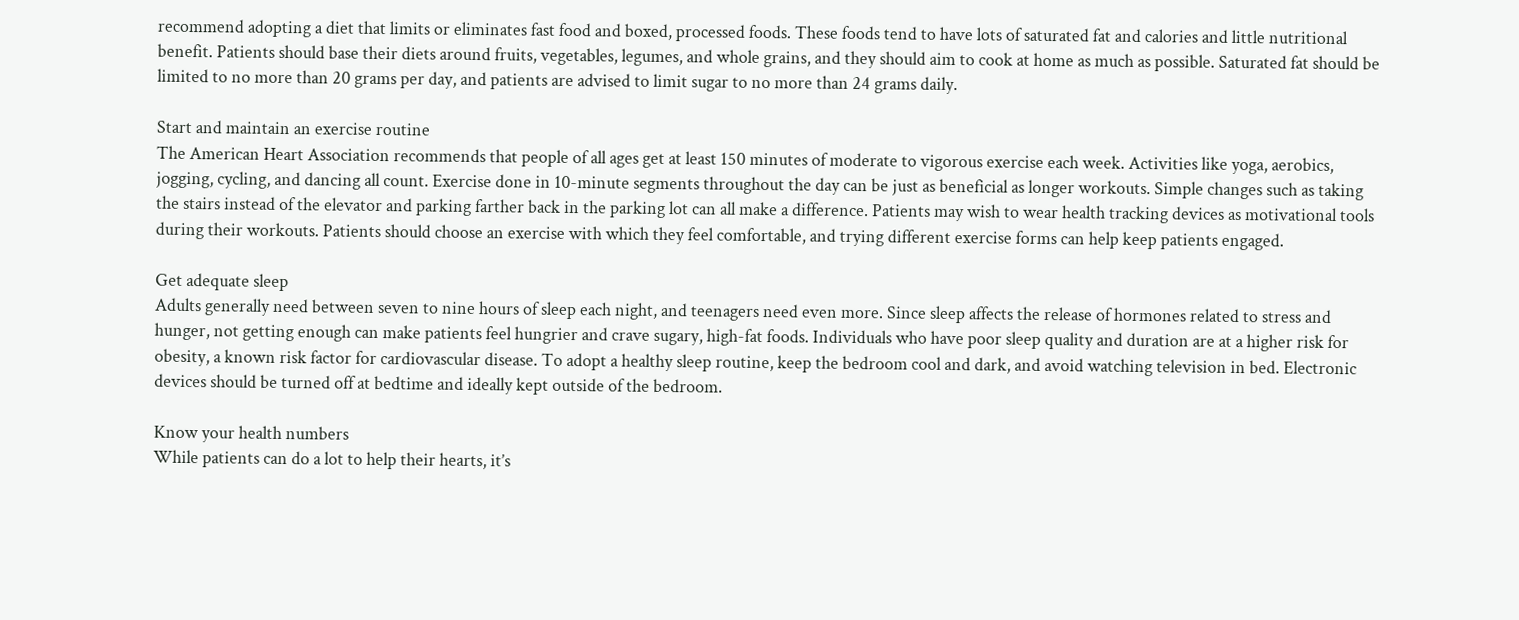recommend adopting a diet that limits or eliminates fast food and boxed, processed foods. These foods tend to have lots of saturated fat and calories and little nutritional benefit. Patients should base their diets around fruits, vegetables, legumes, and whole grains, and they should aim to cook at home as much as possible. Saturated fat should be limited to no more than 20 grams per day, and patients are advised to limit sugar to no more than 24 grams daily.

Start and maintain an exercise routine
The American Heart Association recommends that people of all ages get at least 150 minutes of moderate to vigorous exercise each week. Activities like yoga, aerobics, jogging, cycling, and dancing all count. Exercise done in 10-minute segments throughout the day can be just as beneficial as longer workouts. Simple changes such as taking the stairs instead of the elevator and parking farther back in the parking lot can all make a difference. Patients may wish to wear health tracking devices as motivational tools during their workouts. Patients should choose an exercise with which they feel comfortable, and trying different exercise forms can help keep patients engaged.

Get adequate sleep
Adults generally need between seven to nine hours of sleep each night, and teenagers need even more. Since sleep affects the release of hormones related to stress and hunger, not getting enough can make patients feel hungrier and crave sugary, high-fat foods. Individuals who have poor sleep quality and duration are at a higher risk for obesity, a known risk factor for cardiovascular disease. To adopt a healthy sleep routine, keep the bedroom cool and dark, and avoid watching television in bed. Electronic devices should be turned off at bedtime and ideally kept outside of the bedroom.

Know your health numbers
While patients can do a lot to help their hearts, it’s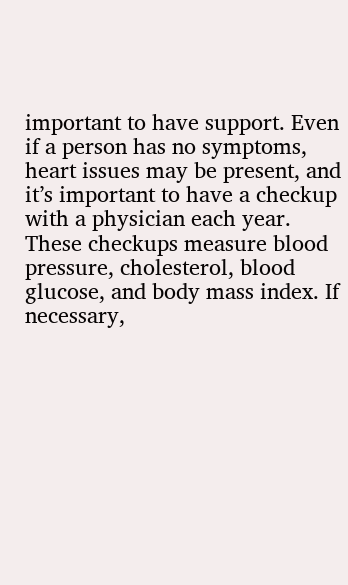important to have support. Even if a person has no symptoms, heart issues may be present, and it’s important to have a checkup with a physician each year. These checkups measure blood pressure, cholesterol, blood glucose, and body mass index. If necessary,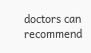doctors can recommend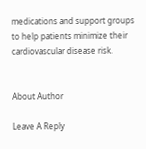medications and support groups to help patients minimize their cardiovascular disease risk.


About Author

Leave A Reply